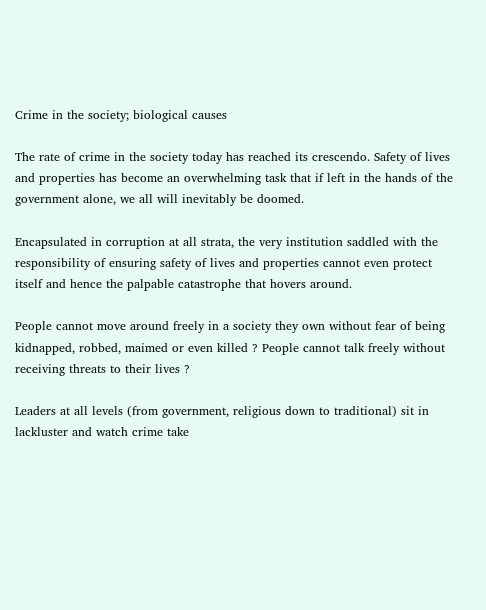Crime in the society; biological causes

The rate of crime in the society today has reached its crescendo. Safety of lives and properties has become an overwhelming task that if left in the hands of the government alone, we all will inevitably be doomed.

Encapsulated in corruption at all strata, the very institution saddled with the responsibility of ensuring safety of lives and properties cannot even protect itself and hence the palpable catastrophe that hovers around.

People cannot move around freely in a society they own without fear of being kidnapped, robbed, maimed or even killed ? People cannot talk freely without receiving threats to their lives ?

Leaders at all levels (from government, religious down to traditional) sit in lackluster and watch crime take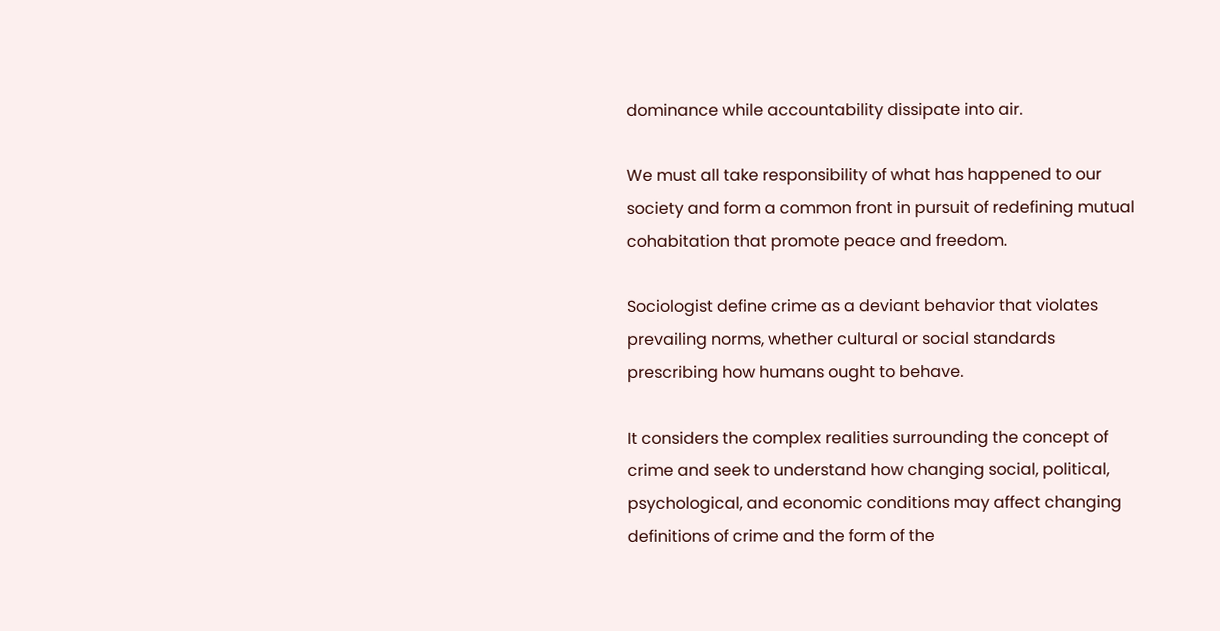dominance while accountability dissipate into air.

We must all take responsibility of what has happened to our society and form a common front in pursuit of redefining mutual cohabitation that promote peace and freedom.

Sociologist define crime as a deviant behavior that violates prevailing norms, whether cultural or social standards prescribing how humans ought to behave.

It considers the complex realities surrounding the concept of crime and seek to understand how changing social, political, psychological, and economic conditions may affect changing definitions of crime and the form of the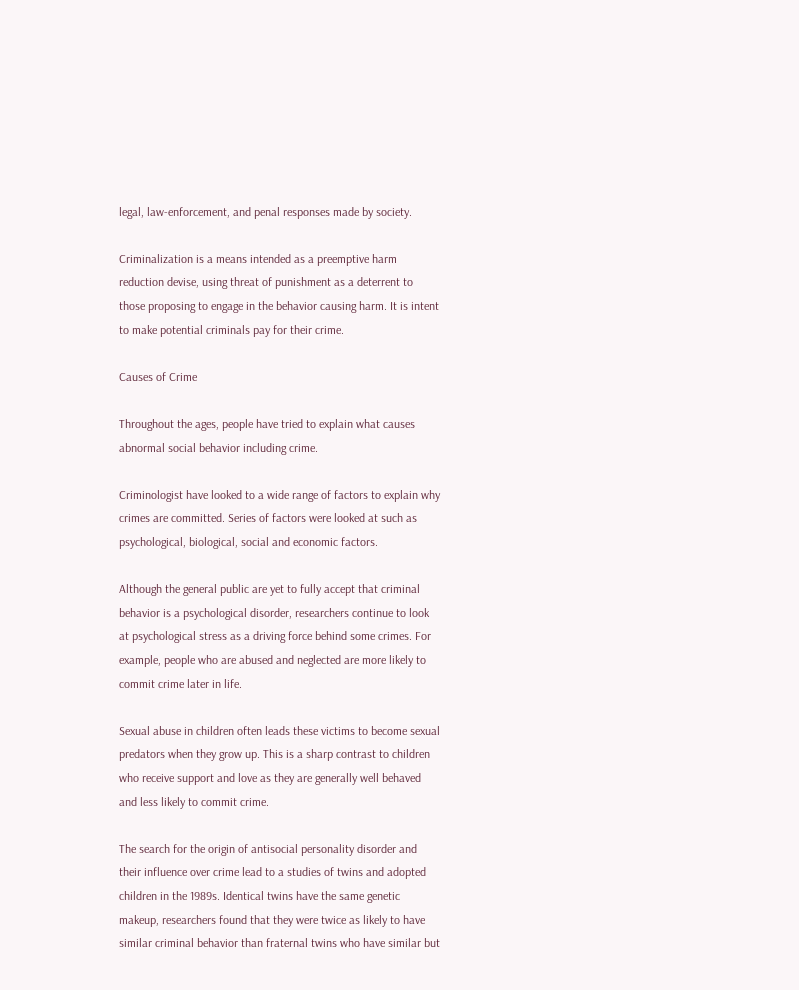legal, law-enforcement, and penal responses made by society.

Criminalization is a means intended as a preemptive harm reduction devise, using threat of punishment as a deterrent to those proposing to engage in the behavior causing harm. It is intent to make potential criminals pay for their crime.

Causes of Crime

Throughout the ages, people have tried to explain what causes abnormal social behavior including crime.

Criminologist have looked to a wide range of factors to explain why crimes are committed. Series of factors were looked at such as psychological, biological, social and economic factors.

Although the general public are yet to fully accept that criminal behavior is a psychological disorder, researchers continue to look at psychological stress as a driving force behind some crimes. For example, people who are abused and neglected are more likely to commit crime later in life.

Sexual abuse in children often leads these victims to become sexual predators when they grow up. This is a sharp contrast to children who receive support and love as they are generally well behaved and less likely to commit crime.

The search for the origin of antisocial personality disorder and their influence over crime lead to a studies of twins and adopted children in the 1989s. Identical twins have the same genetic makeup, researchers found that they were twice as likely to have similar criminal behavior than fraternal twins who have similar but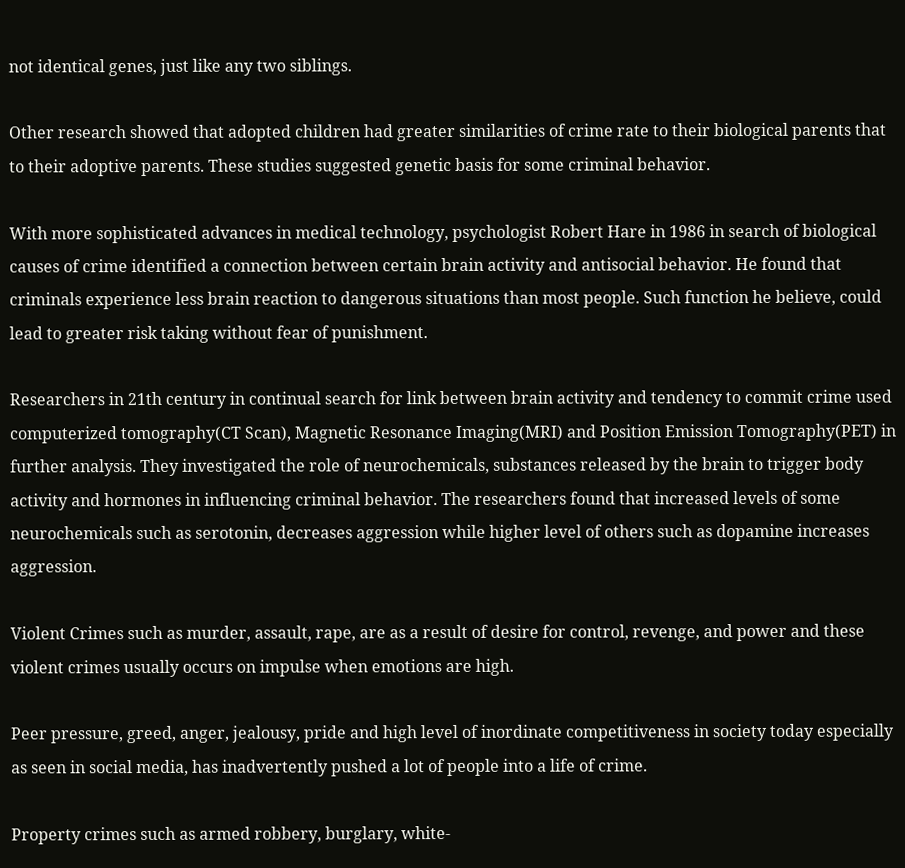not identical genes, just like any two siblings.

Other research showed that adopted children had greater similarities of crime rate to their biological parents that to their adoptive parents. These studies suggested genetic basis for some criminal behavior.

With more sophisticated advances in medical technology, psychologist Robert Hare in 1986 in search of biological causes of crime identified a connection between certain brain activity and antisocial behavior. He found that criminals experience less brain reaction to dangerous situations than most people. Such function he believe, could lead to greater risk taking without fear of punishment.

Researchers in 21th century in continual search for link between brain activity and tendency to commit crime used computerized tomography(CT Scan), Magnetic Resonance Imaging(MRI) and Position Emission Tomography(PET) in further analysis. They investigated the role of neurochemicals, substances released by the brain to trigger body activity and hormones in influencing criminal behavior. The researchers found that increased levels of some neurochemicals such as serotonin, decreases aggression while higher level of others such as dopamine increases aggression.

Violent Crimes such as murder, assault, rape, are as a result of desire for control, revenge, and power and these violent crimes usually occurs on impulse when emotions are high.

Peer pressure, greed, anger, jealousy, pride and high level of inordinate competitiveness in society today especially as seen in social media, has inadvertently pushed a lot of people into a life of crime.

Property crimes such as armed robbery, burglary, white-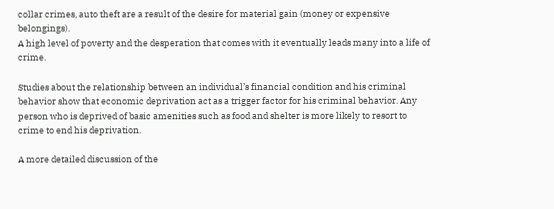collar crimes, auto theft are a result of the desire for material gain (money or expensive belongings).
A high level of poverty and the desperation that comes with it eventually leads many into a life of crime.

Studies about the relationship between an individual’s financial condition and his criminal behavior show that economic deprivation act as a trigger factor for his criminal behavior. Any person who is deprived of basic amenities such as food and shelter is more likely to resort to crime to end his deprivation.

A more detailed discussion of the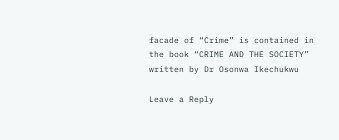facade of “Crime” is contained in the book “CRIME AND THE SOCIETY” written by Dr Osonwa Ikechukwu

Leave a Reply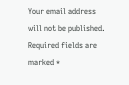Your email address will not be published. Required fields are marked *